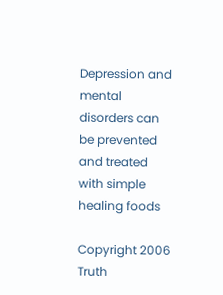Depression and mental disorders can be prevented and treated with simple healing foods

Copyright 2006 Truth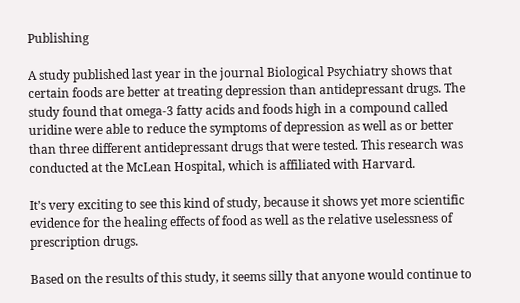Publishing

A study published last year in the journal Biological Psychiatry shows that certain foods are better at treating depression than antidepressant drugs. The study found that omega-3 fatty acids and foods high in a compound called uridine were able to reduce the symptoms of depression as well as or better than three different antidepressant drugs that were tested. This research was conducted at the McLean Hospital, which is affiliated with Harvard.

It’s very exciting to see this kind of study, because it shows yet more scientific evidence for the healing effects of food as well as the relative uselessness of prescription drugs.

Based on the results of this study, it seems silly that anyone would continue to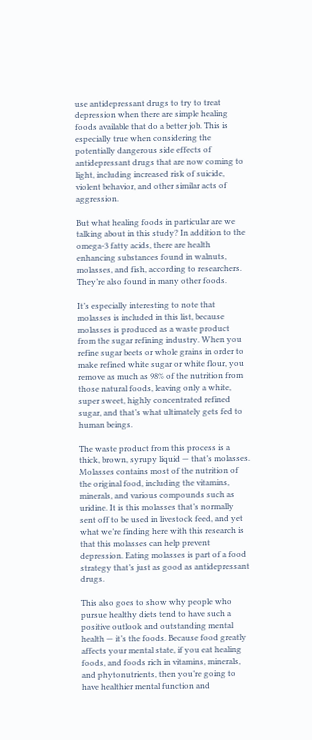use antidepressant drugs to try to treat depression when there are simple healing foods available that do a better job. This is especially true when considering the potentially dangerous side effects of antidepressant drugs that are now coming to light, including increased risk of suicide, violent behavior, and other similar acts of aggression.

But what healing foods in particular are we talking about in this study? In addition to the omega-3 fatty acids, there are health enhancing substances found in walnuts, molasses, and fish, according to researchers. They’re also found in many other foods.

It’s especially interesting to note that molasses is included in this list, because molasses is produced as a waste product from the sugar refining industry. When you refine sugar beets or whole grains in order to make refined white sugar or white flour, you remove as much as 98% of the nutrition from those natural foods, leaving only a white, super sweet, highly concentrated refined sugar, and that’s what ultimately gets fed to human beings.

The waste product from this process is a thick, brown, syrupy liquid — that’s molasses. Molasses contains most of the nutrition of the original food, including the vitamins, minerals, and various compounds such as uridine. It is this molasses that’s normally sent off to be used in livestock feed, and yet what we’re finding here with this research is that this molasses can help prevent depression. Eating molasses is part of a food strategy that’s just as good as antidepressant drugs.

This also goes to show why people who pursue healthy diets tend to have such a positive outlook and outstanding mental health — it’s the foods. Because food greatly affects your mental state, if you eat healing foods, and foods rich in vitamins, minerals, and phytonutrients, then you’re going to have healthier mental function and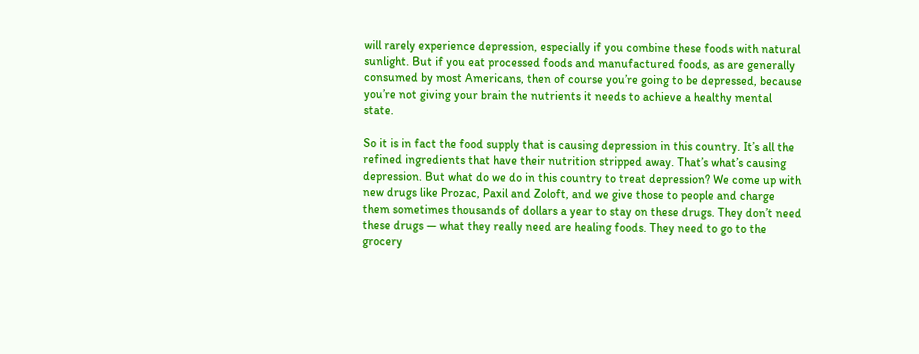will rarely experience depression, especially if you combine these foods with natural sunlight. But if you eat processed foods and manufactured foods, as are generally consumed by most Americans, then of course you’re going to be depressed, because you’re not giving your brain the nutrients it needs to achieve a healthy mental state.

So it is in fact the food supply that is causing depression in this country. It’s all the refined ingredients that have their nutrition stripped away. That’s what’s causing depression. But what do we do in this country to treat depression? We come up with new drugs like Prozac, Paxil and Zoloft, and we give those to people and charge them sometimes thousands of dollars a year to stay on these drugs. They don’t need these drugs — what they really need are healing foods. They need to go to the grocery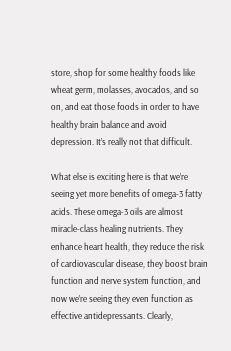store, shop for some healthy foods like wheat germ, molasses, avocados, and so on, and eat those foods in order to have healthy brain balance and avoid depression. It’s really not that difficult.

What else is exciting here is that we’re seeing yet more benefits of omega-3 fatty acids. These omega-3 oils are almost miracle-class healing nutrients. They enhance heart health, they reduce the risk of cardiovascular disease, they boost brain function and nerve system function, and now we’re seeing they even function as effective antidepressants. Clearly,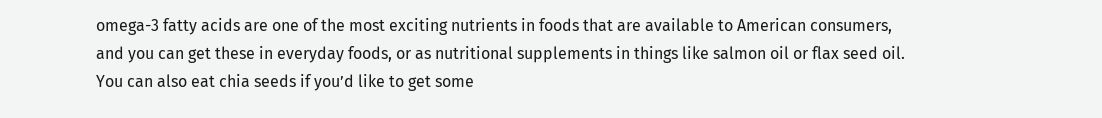omega-3 fatty acids are one of the most exciting nutrients in foods that are available to American consumers, and you can get these in everyday foods, or as nutritional supplements in things like salmon oil or flax seed oil. You can also eat chia seeds if you’d like to get some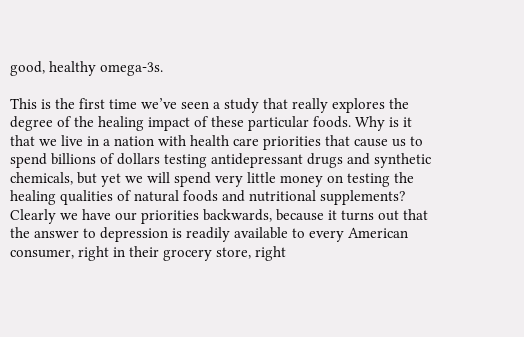good, healthy omega-3s.

This is the first time we’ve seen a study that really explores the degree of the healing impact of these particular foods. Why is it that we live in a nation with health care priorities that cause us to spend billions of dollars testing antidepressant drugs and synthetic chemicals, but yet we will spend very little money on testing the healing qualities of natural foods and nutritional supplements? Clearly we have our priorities backwards, because it turns out that the answer to depression is readily available to every American consumer, right in their grocery store, right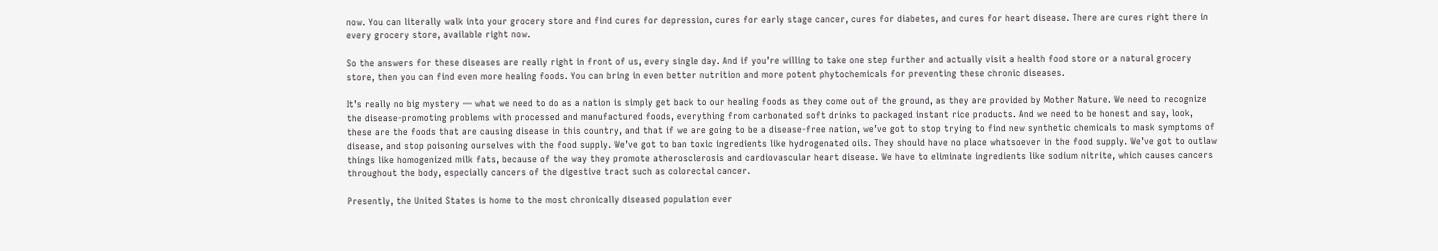now. You can literally walk into your grocery store and find cures for depression, cures for early stage cancer, cures for diabetes, and cures for heart disease. There are cures right there in every grocery store, available right now.

So the answers for these diseases are really right in front of us, every single day. And if you’re willing to take one step further and actually visit a health food store or a natural grocery store, then you can find even more healing foods. You can bring in even better nutrition and more potent phytochemicals for preventing these chronic diseases.

It’s really no big mystery — what we need to do as a nation is simply get back to our healing foods as they come out of the ground, as they are provided by Mother Nature. We need to recognize the disease-promoting problems with processed and manufactured foods, everything from carbonated soft drinks to packaged instant rice products. And we need to be honest and say, look, these are the foods that are causing disease in this country, and that if we are going to be a disease-free nation, we’ve got to stop trying to find new synthetic chemicals to mask symptoms of disease, and stop poisoning ourselves with the food supply. We’ve got to ban toxic ingredients like hydrogenated oils. They should have no place whatsoever in the food supply. We’ve got to outlaw things like homogenized milk fats, because of the way they promote atherosclerosis and cardiovascular heart disease. We have to eliminate ingredients like sodium nitrite, which causes cancers throughout the body, especially cancers of the digestive tract such as colorectal cancer.

Presently, the United States is home to the most chronically diseased population ever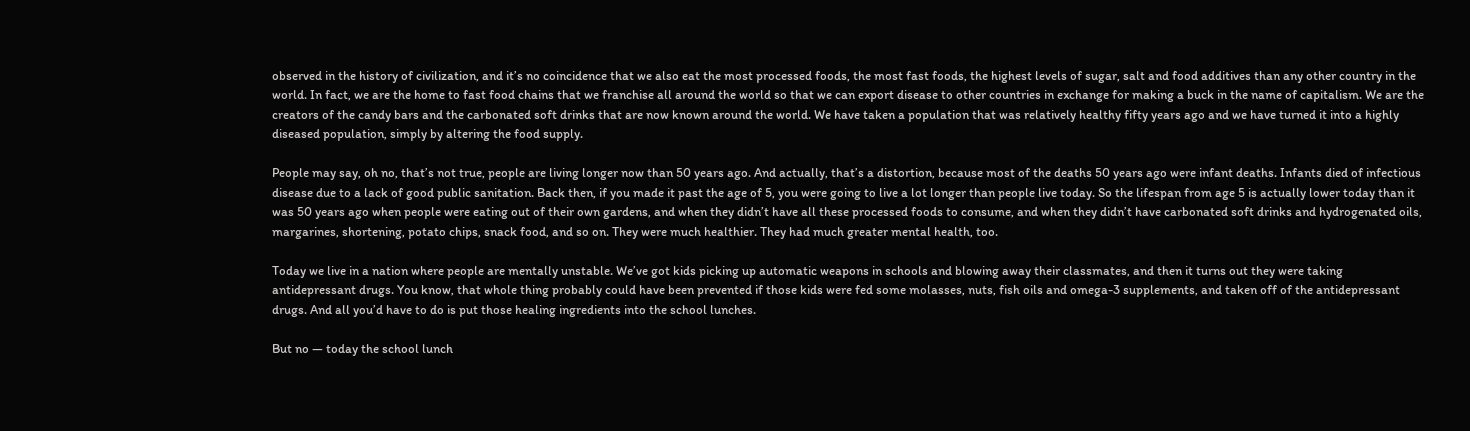observed in the history of civilization, and it’s no coincidence that we also eat the most processed foods, the most fast foods, the highest levels of sugar, salt and food additives than any other country in the world. In fact, we are the home to fast food chains that we franchise all around the world so that we can export disease to other countries in exchange for making a buck in the name of capitalism. We are the creators of the candy bars and the carbonated soft drinks that are now known around the world. We have taken a population that was relatively healthy fifty years ago and we have turned it into a highly diseased population, simply by altering the food supply.

People may say, oh no, that’s not true, people are living longer now than 50 years ago. And actually, that’s a distortion, because most of the deaths 50 years ago were infant deaths. Infants died of infectious disease due to a lack of good public sanitation. Back then, if you made it past the age of 5, you were going to live a lot longer than people live today. So the lifespan from age 5 is actually lower today than it was 50 years ago when people were eating out of their own gardens, and when they didn’t have all these processed foods to consume, and when they didn’t have carbonated soft drinks and hydrogenated oils, margarines, shortening, potato chips, snack food, and so on. They were much healthier. They had much greater mental health, too.

Today we live in a nation where people are mentally unstable. We’ve got kids picking up automatic weapons in schools and blowing away their classmates, and then it turns out they were taking antidepressant drugs. You know, that whole thing probably could have been prevented if those kids were fed some molasses, nuts, fish oils and omega-3 supplements, and taken off of the antidepressant drugs. And all you’d have to do is put those healing ingredients into the school lunches.

But no — today the school lunch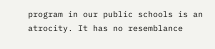program in our public schools is an atrocity. It has no resemblance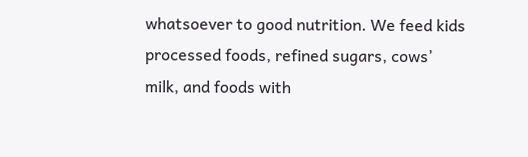whatsoever to good nutrition. We feed kids processed foods, refined sugars, cows’ milk, and foods with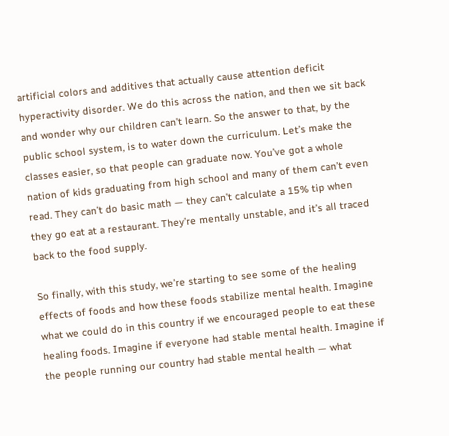artificial colors and additives that actually cause attention deficit hyperactivity disorder. We do this across the nation, and then we sit back and wonder why our children can’t learn. So the answer to that, by the public school system, is to water down the curriculum. Let’s make the classes easier, so that people can graduate now. You’ve got a whole nation of kids graduating from high school and many of them can’t even read. They can’t do basic math — they can’t calculate a 15% tip when they go eat at a restaurant. They’re mentally unstable, and it’s all traced back to the food supply.

So finally, with this study, we’re starting to see some of the healing effects of foods and how these foods stabilize mental health. Imagine what we could do in this country if we encouraged people to eat these healing foods. Imagine if everyone had stable mental health. Imagine if the people running our country had stable mental health — what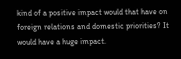kind of a positive impact would that have on foreign relations and domestic priorities? It would have a huge impact.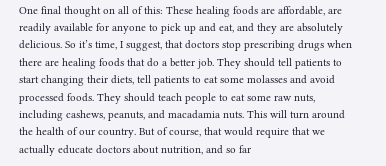One final thought on all of this: These healing foods are affordable, are readily available for anyone to pick up and eat, and they are absolutely delicious. So it’s time, I suggest, that doctors stop prescribing drugs when there are healing foods that do a better job. They should tell patients to start changing their diets, tell patients to eat some molasses and avoid processed foods. They should teach people to eat some raw nuts, including cashews, peanuts, and macadamia nuts. This will turn around the health of our country. But of course, that would require that we actually educate doctors about nutrition, and so far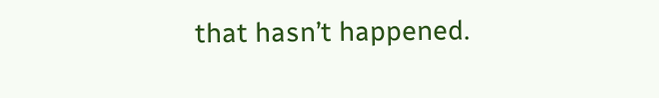that hasn’t happened.